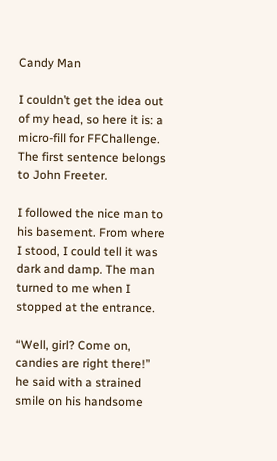Candy Man

I couldn’t get the idea out of my head, so here it is: a micro-fill for FFChallenge. The first sentence belongs to John Freeter.

I followed the nice man to his basement. From where I stood, I could tell it was dark and damp. The man turned to me when I stopped at the entrance.

“Well, girl? Come on, candies are right there!” he said with a strained smile on his handsome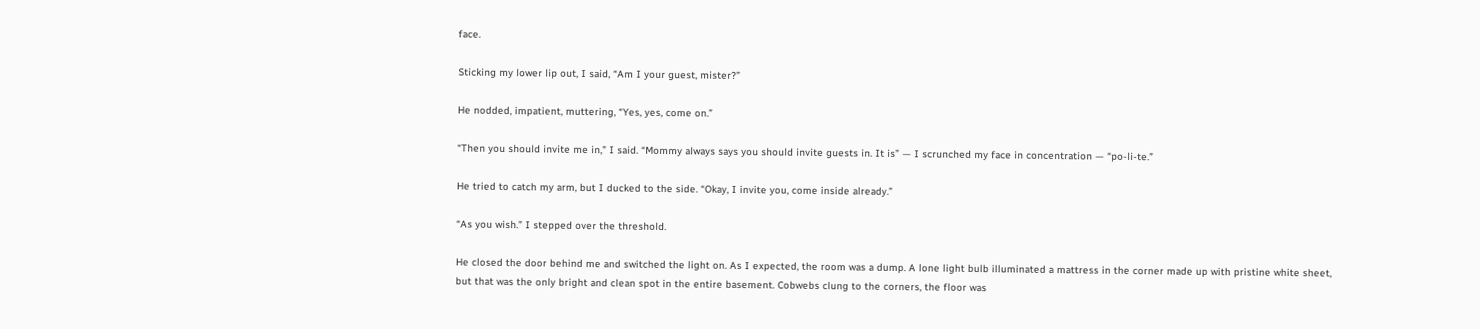face.

Sticking my lower lip out, I said, “Am I your guest, mister?”

He nodded, impatient, muttering, “Yes, yes, come on.”

“Then you should invite me in,” I said. “Mommy always says you should invite guests in. It is” — I scrunched my face in concentration — “po-li-te.”

He tried to catch my arm, but I ducked to the side. “Okay, I invite you, come inside already.”

“As you wish.” I stepped over the threshold.

He closed the door behind me and switched the light on. As I expected, the room was a dump. A lone light bulb illuminated a mattress in the corner made up with pristine white sheet, but that was the only bright and clean spot in the entire basement. Cobwebs clung to the corners, the floor was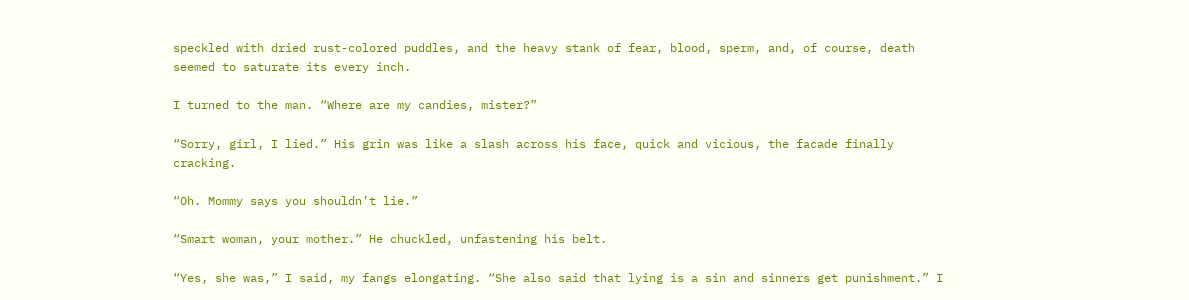speckled with dried rust-colored puddles, and the heavy stank of fear, blood, sperm, and, of course, death seemed to saturate its every inch.

I turned to the man. “Where are my candies, mister?”

“Sorry, girl, I lied.” His grin was like a slash across his face, quick and vicious, the facade finally cracking.

“Oh. Mommy says you shouldn’t lie.”

“Smart woman, your mother.” He chuckled, unfastening his belt.

“Yes, she was,” I said, my fangs elongating. “She also said that lying is a sin and sinners get punishment.” I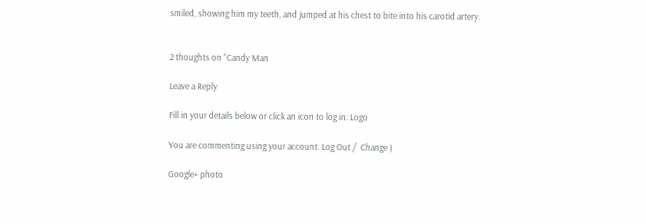smiled, showing him my teeth, and jumped at his chest to bite into his carotid artery.


2 thoughts on “Candy Man

Leave a Reply

Fill in your details below or click an icon to log in: Logo

You are commenting using your account. Log Out /  Change )

Google+ photo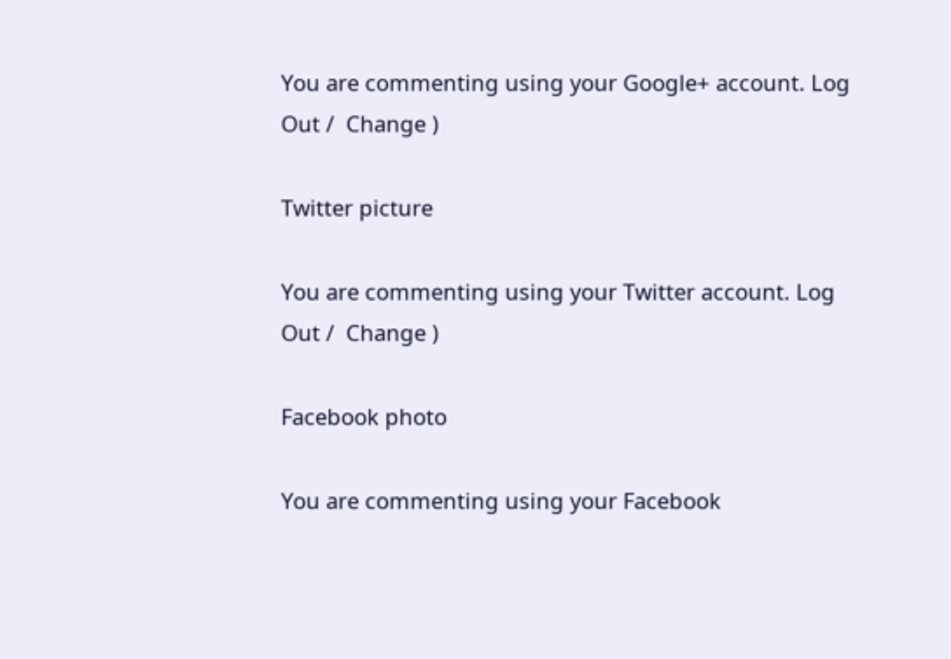You are commenting using your Google+ account. Log Out /  Change )

Twitter picture

You are commenting using your Twitter account. Log Out /  Change )

Facebook photo

You are commenting using your Facebook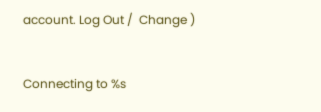account. Log Out /  Change )


Connecting to %s